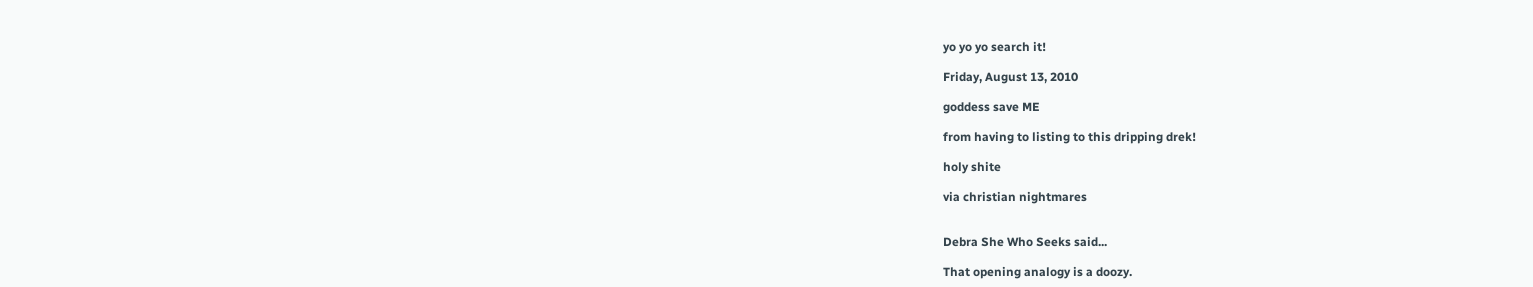yo yo yo search it!

Friday, August 13, 2010

goddess save ME

from having to listing to this dripping drek!

holy shite

via christian nightmares


Debra She Who Seeks said...

That opening analogy is a doozy.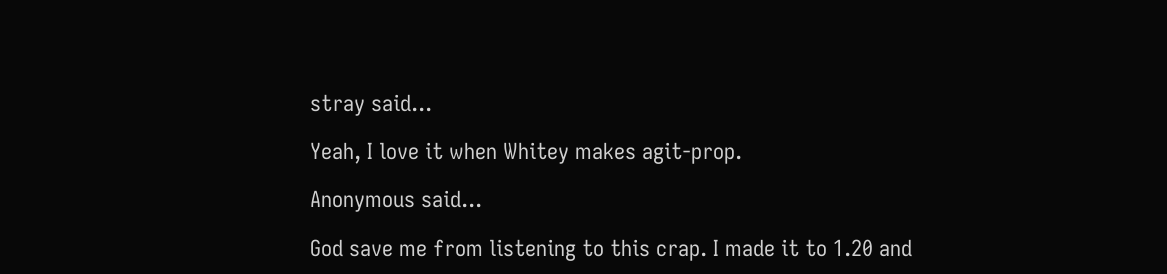stray said...

Yeah, I love it when Whitey makes agit-prop.

Anonymous said...

God save me from listening to this crap. I made it to 1.20 and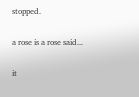stopped.

a rose is a rose said...

it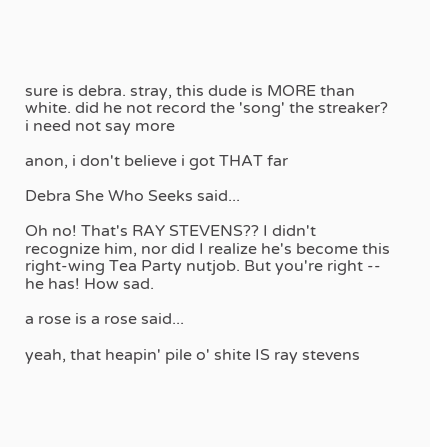sure is debra. stray, this dude is MORE than white. did he not record the 'song' the streaker? i need not say more

anon, i don't believe i got THAT far

Debra She Who Seeks said...

Oh no! That's RAY STEVENS?? I didn't recognize him, nor did I realize he's become this right-wing Tea Party nutjob. But you're right -- he has! How sad.

a rose is a rose said...

yeah, that heapin' pile o' shite IS ray stevens